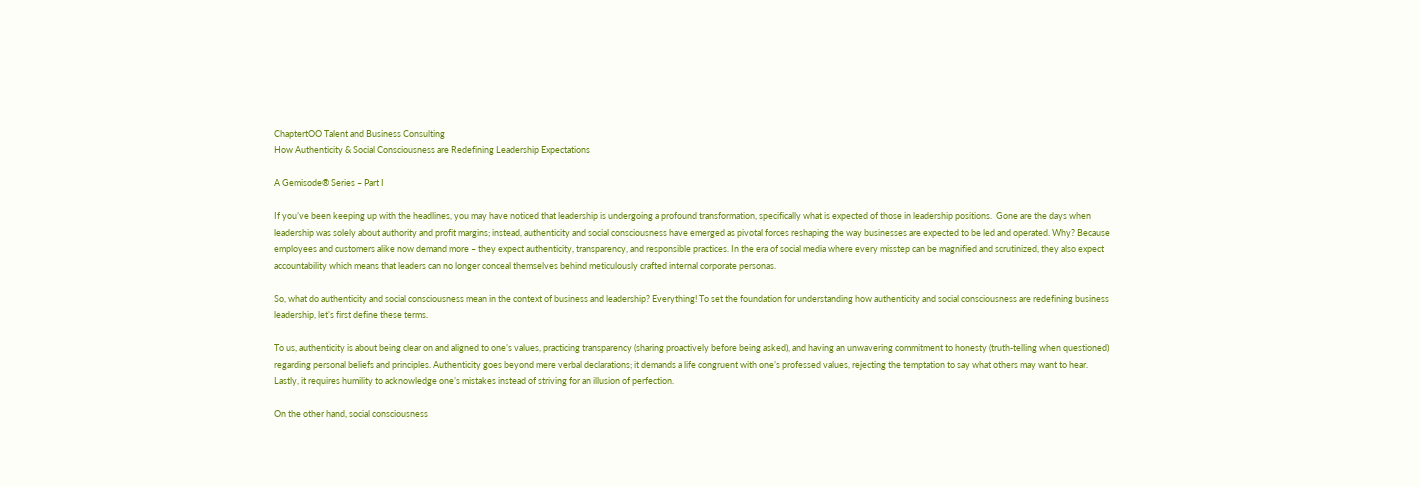ChaptertOO Talent and Business Consulting
How Authenticity & Social Consciousness are Redefining Leadership Expectations

A Gemisode® Series – Part I

If you’ve been keeping up with the headlines, you may have noticed that leadership is undergoing a profound transformation, specifically what is expected of those in leadership positions.  Gone are the days when leadership was solely about authority and profit margins; instead, authenticity and social consciousness have emerged as pivotal forces reshaping the way businesses are expected to be led and operated. Why? Because employees and customers alike now demand more – they expect authenticity, transparency, and responsible practices. In the era of social media where every misstep can be magnified and scrutinized, they also expect accountability which means that leaders can no longer conceal themselves behind meticulously crafted internal corporate personas.

So, what do authenticity and social consciousness mean in the context of business and leadership? Everything! To set the foundation for understanding how authenticity and social consciousness are redefining business leadership, let’s first define these terms.

To us, authenticity is about being clear on and aligned to one’s values, practicing transparency (sharing proactively before being asked), and having an unwavering commitment to honesty (truth-telling when questioned) regarding personal beliefs and principles. Authenticity goes beyond mere verbal declarations; it demands a life congruent with one’s professed values, rejecting the temptation to say what others may want to hear. Lastly, it requires humility to acknowledge one’s mistakes instead of striving for an illusion of perfection.

On the other hand, social consciousness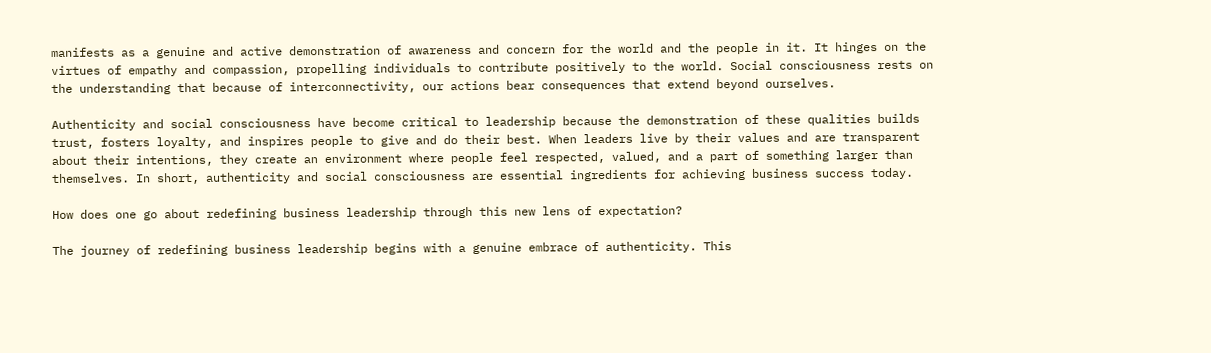manifests as a genuine and active demonstration of awareness and concern for the world and the people in it. It hinges on the virtues of empathy and compassion, propelling individuals to contribute positively to the world. Social consciousness rests on the understanding that because of interconnectivity, our actions bear consequences that extend beyond ourselves.

Authenticity and social consciousness have become critical to leadership because the demonstration of these qualities builds trust, fosters loyalty, and inspires people to give and do their best. When leaders live by their values and are transparent about their intentions, they create an environment where people feel respected, valued, and a part of something larger than themselves. In short, authenticity and social consciousness are essential ingredients for achieving business success today.

How does one go about redefining business leadership through this new lens of expectation?

The journey of redefining business leadership begins with a genuine embrace of authenticity. This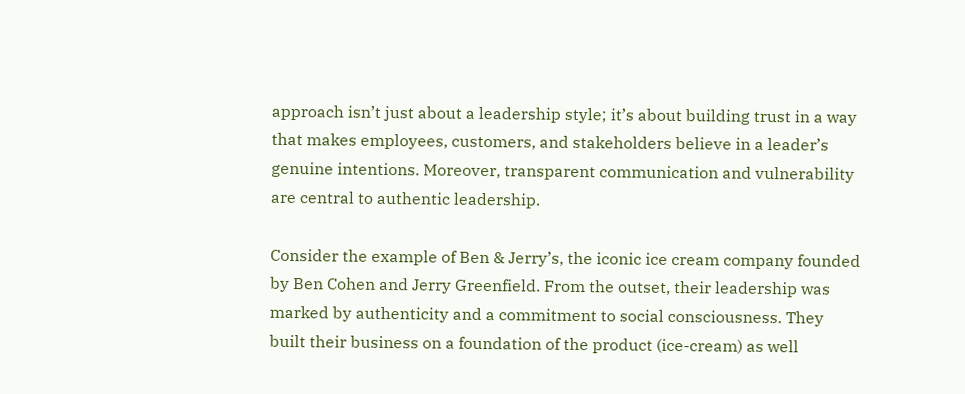approach isn’t just about a leadership style; it’s about building trust in a way that makes employees, customers, and stakeholders believe in a leader’s genuine intentions. Moreover, transparent communication and vulnerability are central to authentic leadership.

Consider the example of Ben & Jerry’s, the iconic ice cream company founded by Ben Cohen and Jerry Greenfield. From the outset, their leadership was marked by authenticity and a commitment to social consciousness. They built their business on a foundation of the product (ice-cream) as well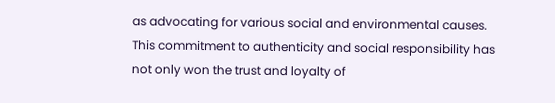as advocating for various social and environmental causes. This commitment to authenticity and social responsibility has not only won the trust and loyalty of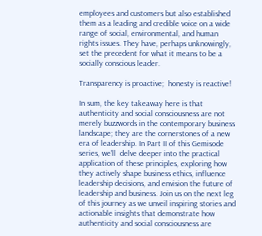employees and customers but also established them as a leading and credible voice on a wide range of social, environmental, and human rights issues. They have, perhaps unknowingly, set the precedent for what it means to be a socially conscious leader.

Transparency is proactive;  honesty is reactive!

In sum, the key takeaway here is that authenticity and social consciousness are not merely buzzwords in the contemporary business landscape; they are the cornerstones of a new era of leadership. In Part II of this Gemisode series, we’ll  delve deeper into the practical application of these principles, exploring how they actively shape business ethics, influence leadership decisions, and envision the future of leadership and business. Join us on the next leg of this journey as we unveil inspiring stories and actionable insights that demonstrate how authenticity and social consciousness are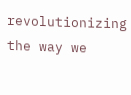revolutionizing the way we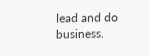lead and do business.